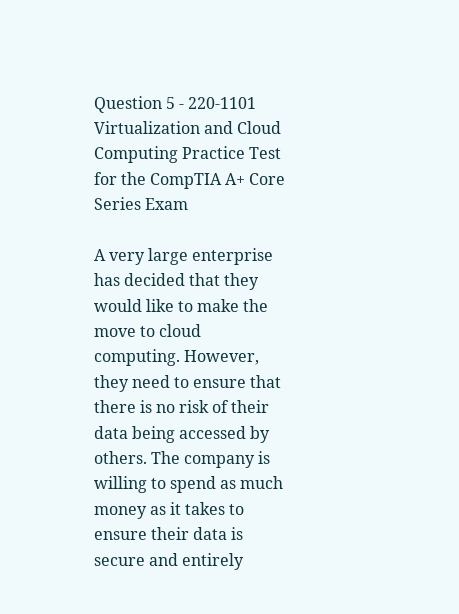Question 5 - 220-1101 Virtualization and Cloud Computing Practice Test for the CompTIA A+ Core Series Exam

A very large enterprise has decided that they would like to make the move to cloud computing. However, they need to ensure that there is no risk of their data being accessed by others. The company is willing to spend as much money as it takes to ensure their data is secure and entirely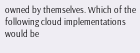owned by themselves. Which of the following cloud implementations would be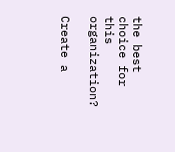the best choice for this organization?

Create a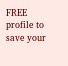FREE profile to save your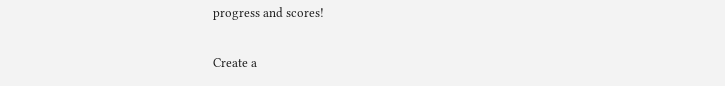progress and scores!

Create a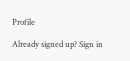Profile

Already signed up? Sign in